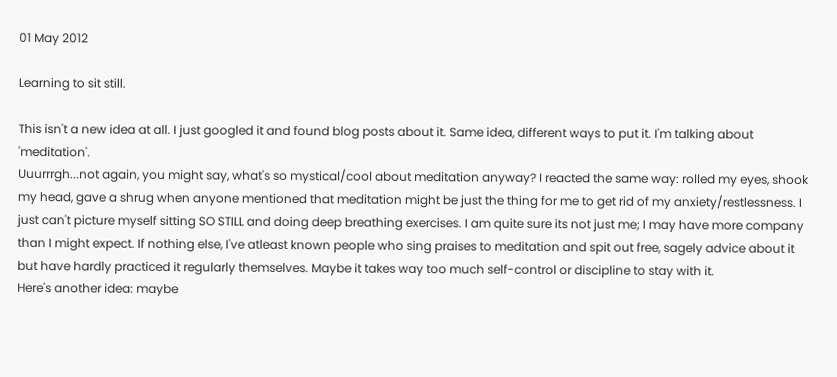01 May 2012

Learning to sit still.

This isn't a new idea at all. I just googled it and found blog posts about it. Same idea, different ways to put it. I'm talking about 'meditation'.
Uuurrrgh...not again, you might say, what's so mystical/cool about meditation anyway? I reacted the same way: rolled my eyes, shook my head, gave a shrug when anyone mentioned that meditation might be just the thing for me to get rid of my anxiety/restlessness. I just can't picture myself sitting SO STILL and doing deep breathing exercises. I am quite sure its not just me; I may have more company than I might expect. If nothing else, I've atleast known people who sing praises to meditation and spit out free, sagely advice about it but have hardly practiced it regularly themselves. Maybe it takes way too much self-control or discipline to stay with it.
Here's another idea: maybe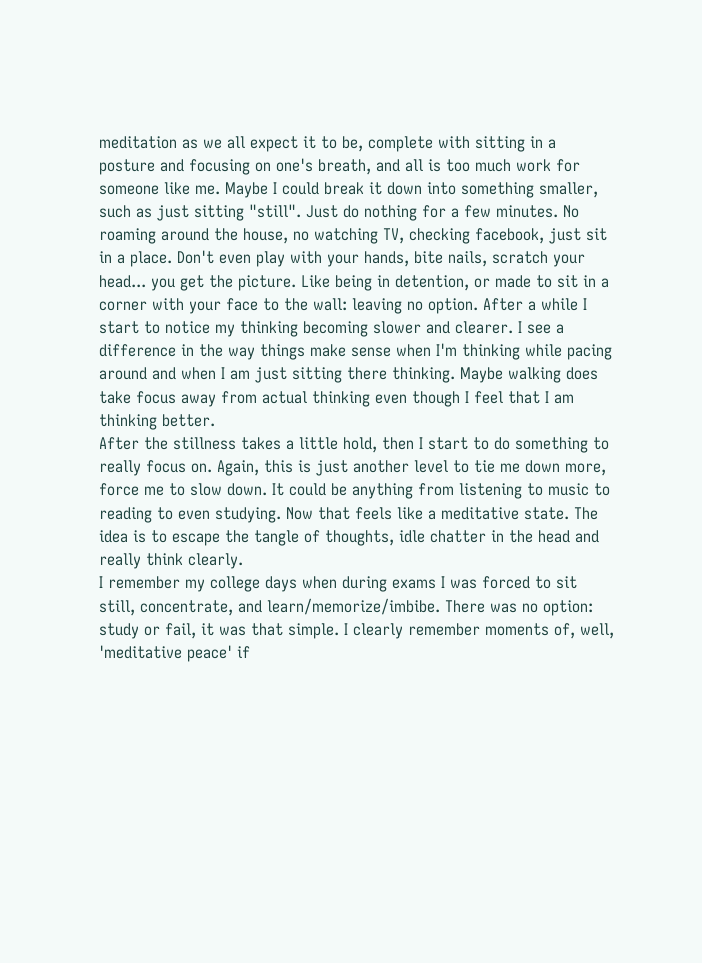meditation as we all expect it to be, complete with sitting in a posture and focusing on one's breath, and all is too much work for someone like me. Maybe I could break it down into something smaller, such as just sitting "still". Just do nothing for a few minutes. No roaming around the house, no watching TV, checking facebook, just sit in a place. Don't even play with your hands, bite nails, scratch your head... you get the picture. Like being in detention, or made to sit in a corner with your face to the wall: leaving no option. After a while I start to notice my thinking becoming slower and clearer. I see a difference in the way things make sense when I'm thinking while pacing around and when I am just sitting there thinking. Maybe walking does take focus away from actual thinking even though I feel that I am thinking better.
After the stillness takes a little hold, then I start to do something to really focus on. Again, this is just another level to tie me down more, force me to slow down. It could be anything from listening to music to reading to even studying. Now that feels like a meditative state. The idea is to escape the tangle of thoughts, idle chatter in the head and really think clearly.
I remember my college days when during exams I was forced to sit still, concentrate, and learn/memorize/imbibe. There was no option: study or fail, it was that simple. I clearly remember moments of, well, 'meditative peace' if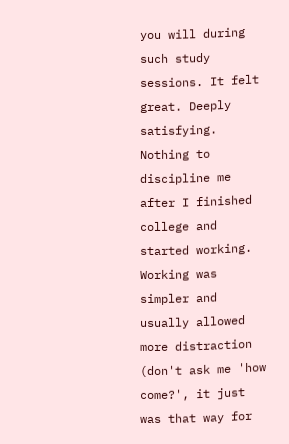you will during such study sessions. It felt great. Deeply satisfying. Nothing to discipline me after I finished college and started working. Working was simpler and usually allowed more distraction (don't ask me 'how come?', it just was that way for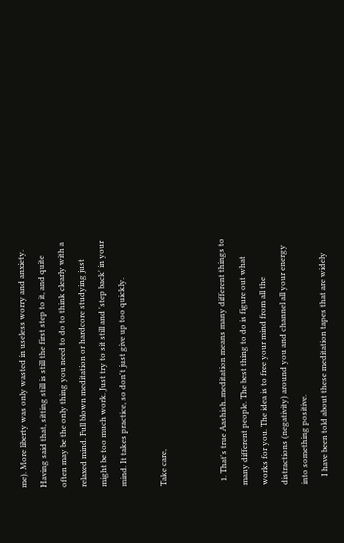me). More liberty was only wasted in useless worry and anxiety.
Having said that, sitting still is still the first step to it, and quite often may be the only thing you need to do to think clearly with a relaxed mind. Full blown meditation or hardcore studying just might be too much work. Just try to sit still and 'step back' in your mind. It takes practice, so don't just give up too quickly.

Take care,


  1. That's true Aashish..meditation means many different things to many different people. The best thing to do is figure out what works for you. The idea is to free your mind from all the distractions (negativity) around you and channel all your energy into something positive.
    I have been told about these meditation tapes that are widely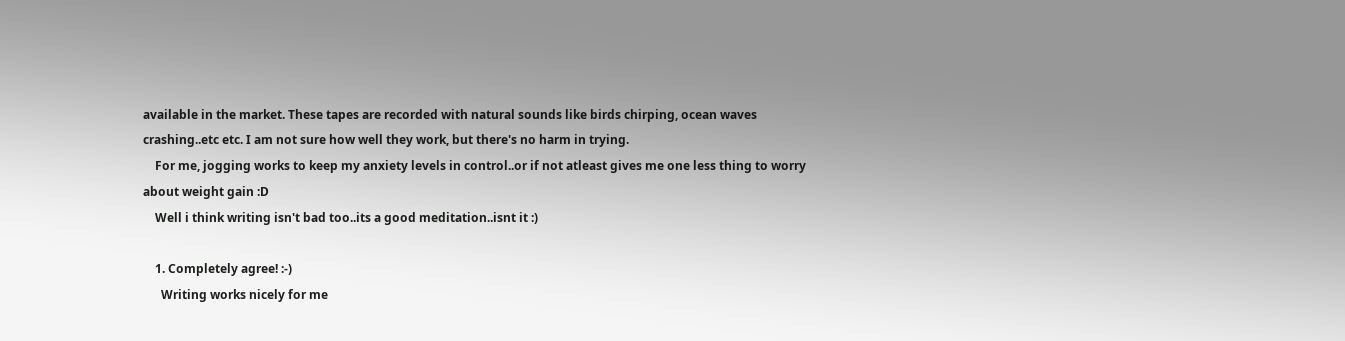available in the market. These tapes are recorded with natural sounds like birds chirping, ocean waves crashing..etc etc. I am not sure how well they work, but there's no harm in trying.
    For me, jogging works to keep my anxiety levels in control..or if not atleast gives me one less thing to worry about weight gain :D
    Well i think writing isn't bad too..its a good meditation..isnt it :)

    1. Completely agree! :-)
      Writing works nicely for me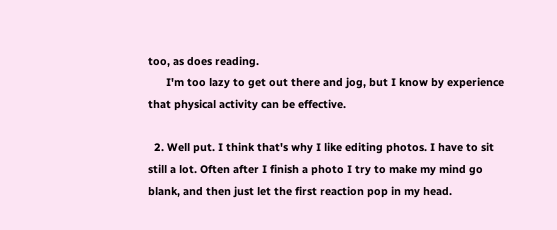too, as does reading.
      I'm too lazy to get out there and jog, but I know by experience that physical activity can be effective.

  2. Well put. I think that's why I like editing photos. I have to sit still a lot. Often after I finish a photo I try to make my mind go blank, and then just let the first reaction pop in my head.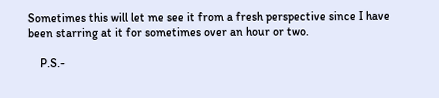Sometimes this will let me see it from a fresh perspective since I have been starring at it for sometimes over an hour or two.

    P.S.-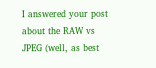I answered your post about the RAW vs JPEG (well, as best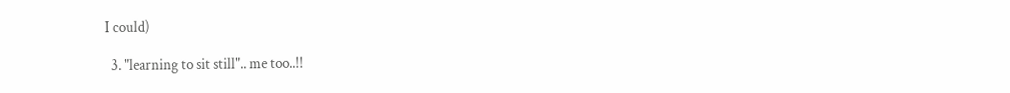I could)

  3. "learning to sit still".. me too..!!